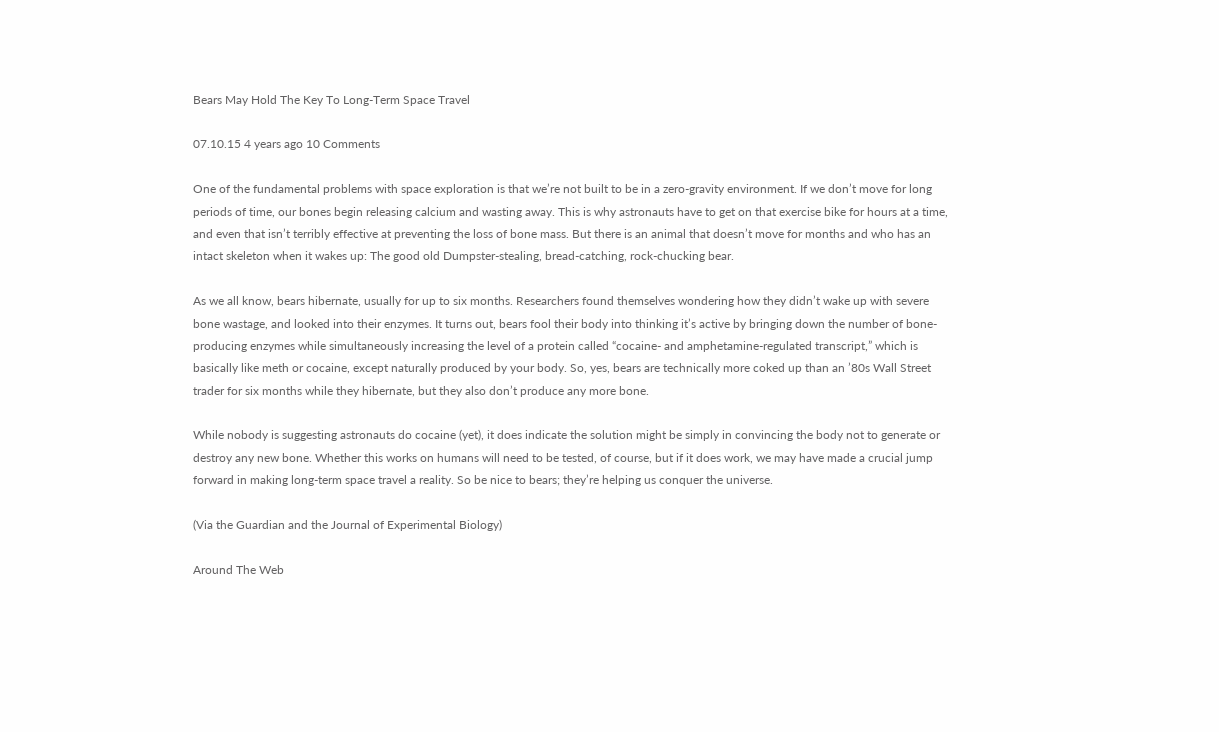Bears May Hold The Key To Long-Term Space Travel

07.10.15 4 years ago 10 Comments

One of the fundamental problems with space exploration is that we’re not built to be in a zero-gravity environment. If we don’t move for long periods of time, our bones begin releasing calcium and wasting away. This is why astronauts have to get on that exercise bike for hours at a time, and even that isn’t terribly effective at preventing the loss of bone mass. But there is an animal that doesn’t move for months and who has an intact skeleton when it wakes up: The good old Dumpster-stealing, bread-catching, rock-chucking bear.

As we all know, bears hibernate, usually for up to six months. Researchers found themselves wondering how they didn’t wake up with severe bone wastage, and looked into their enzymes. It turns out, bears fool their body into thinking it’s active by bringing down the number of bone-producing enzymes while simultaneously increasing the level of a protein called “cocaine- and amphetamine-regulated transcript,” which is basically like meth or cocaine, except naturally produced by your body. So, yes, bears are technically more coked up than an ’80s Wall Street trader for six months while they hibernate, but they also don’t produce any more bone.

While nobody is suggesting astronauts do cocaine (yet), it does indicate the solution might be simply in convincing the body not to generate or destroy any new bone. Whether this works on humans will need to be tested, of course, but if it does work, we may have made a crucial jump forward in making long-term space travel a reality. So be nice to bears; they’re helping us conquer the universe.

(Via the Guardian and the Journal of Experimental Biology)

Around The Web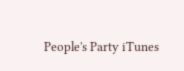People's Party iTunes